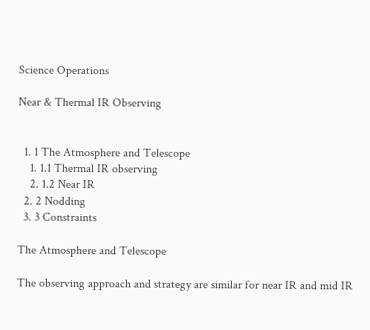Science Operations

Near & Thermal IR Observing


  1. 1 The Atmosphere and Telescope
    1. 1.1 Thermal IR observing
    2. 1.2 Near IR
  2. 2 Nodding
  3. 3 Constraints

The Atmosphere and Telescope

The observing approach and strategy are similar for near IR and mid IR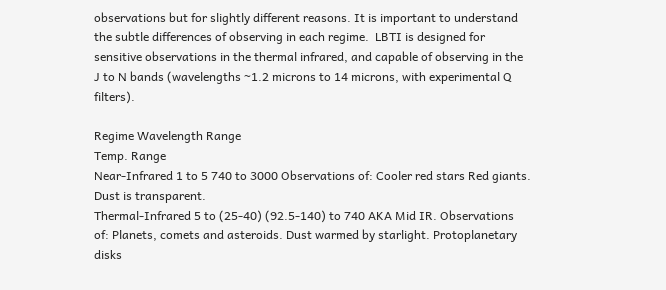observations but for slightly different reasons. It is important to understand the subtle differences of observing in each regime.  LBTI is designed for sensitive observations in the thermal infrared, and capable of observing in the J to N bands (wavelengths ~1.2 microns to 14 microns, with experimental Q filters).

Regime Wavelength Range
Temp. Range
Near-Infrared 1 to 5 740 to 3000 Observations of: Cooler red stars Red giants. Dust is transparent.
Thermal-Infrared 5 to (25-40) (92.5-140) to 740 AKA Mid IR. Observations of: Planets, comets and asteroids. Dust warmed by starlight. Protoplanetary disks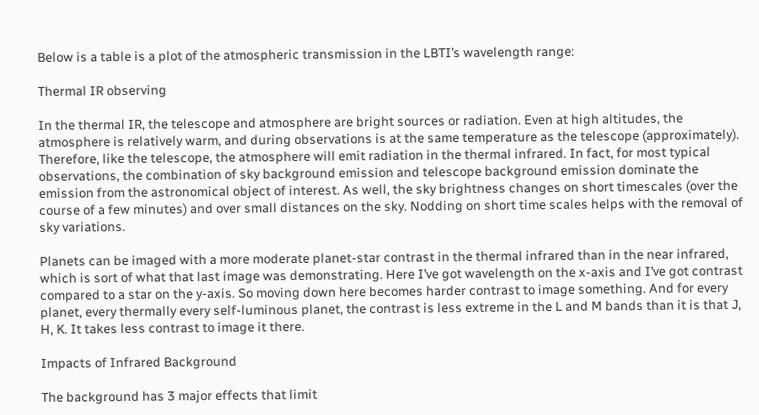Below is a table is a plot of the atmospheric transmission in the LBTI’s wavelength range:

Thermal IR observing

In the thermal IR, the telescope and atmosphere are bright sources or radiation. Even at high altitudes, the atmosphere is relatively warm, and during observations is at the same temperature as the telescope (approximately). Therefore, like the telescope, the atmosphere will emit radiation in the thermal infrared. In fact, for most typical observations, the combination of sky background emission and telescope background emission dominate the emission from the astronomical object of interest. As well, the sky brightness changes on short timescales (over the course of a few minutes) and over small distances on the sky. Nodding on short time scales helps with the removal of sky variations.

Planets can be imaged with a more moderate planet-star contrast in the thermal infrared than in the near infrared, which is sort of what that last image was demonstrating. Here I’ve got wavelength on the x-axis and I’ve got contrast compared to a star on the y-axis. So moving down here becomes harder contrast to image something. And for every planet, every thermally every self-luminous planet, the contrast is less extreme in the L and M bands than it is that J, H, K. It takes less contrast to image it there.

Impacts of Infrared Background

The background has 3 major effects that limit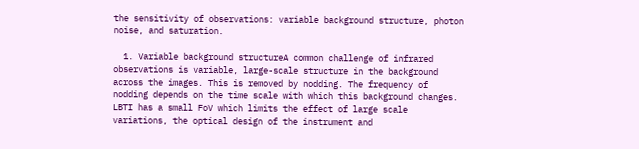the sensitivity of observations: variable background structure, photon noise, and saturation.

  1. Variable background structureA common challenge of infrared observations is variable, large-scale structure in the background across the images. This is removed by nodding. The frequency of nodding depends on the time scale with which this background changes. LBTI has a small FoV which limits the effect of large scale variations, the optical design of the instrument and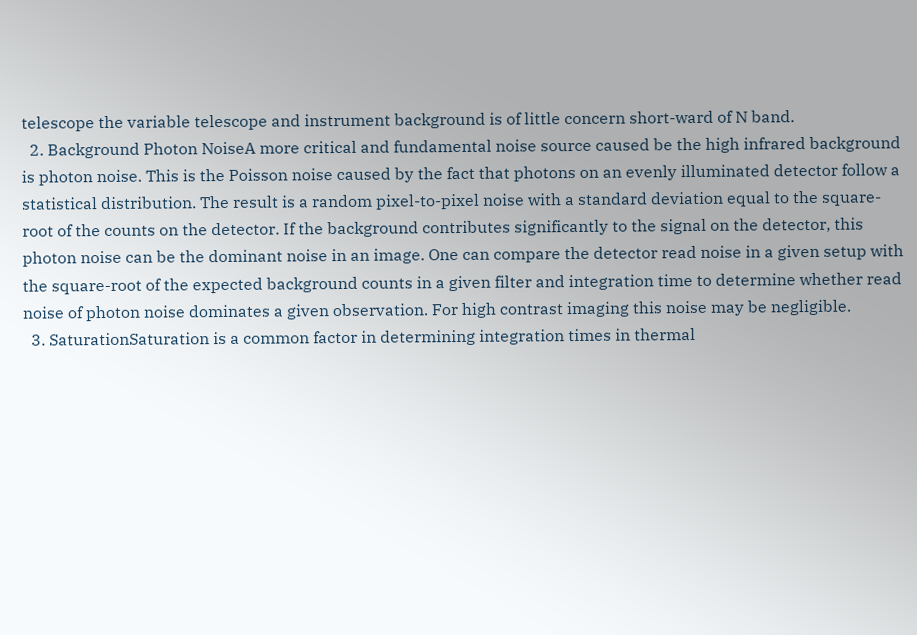telescope the variable telescope and instrument background is of little concern short-ward of N band.
  2. Background Photon NoiseA more critical and fundamental noise source caused be the high infrared background is photon noise. This is the Poisson noise caused by the fact that photons on an evenly illuminated detector follow a statistical distribution. The result is a random pixel-to-pixel noise with a standard deviation equal to the square-root of the counts on the detector. If the background contributes significantly to the signal on the detector, this photon noise can be the dominant noise in an image. One can compare the detector read noise in a given setup with the square-root of the expected background counts in a given filter and integration time to determine whether read noise of photon noise dominates a given observation. For high contrast imaging this noise may be negligible.
  3. SaturationSaturation is a common factor in determining integration times in thermal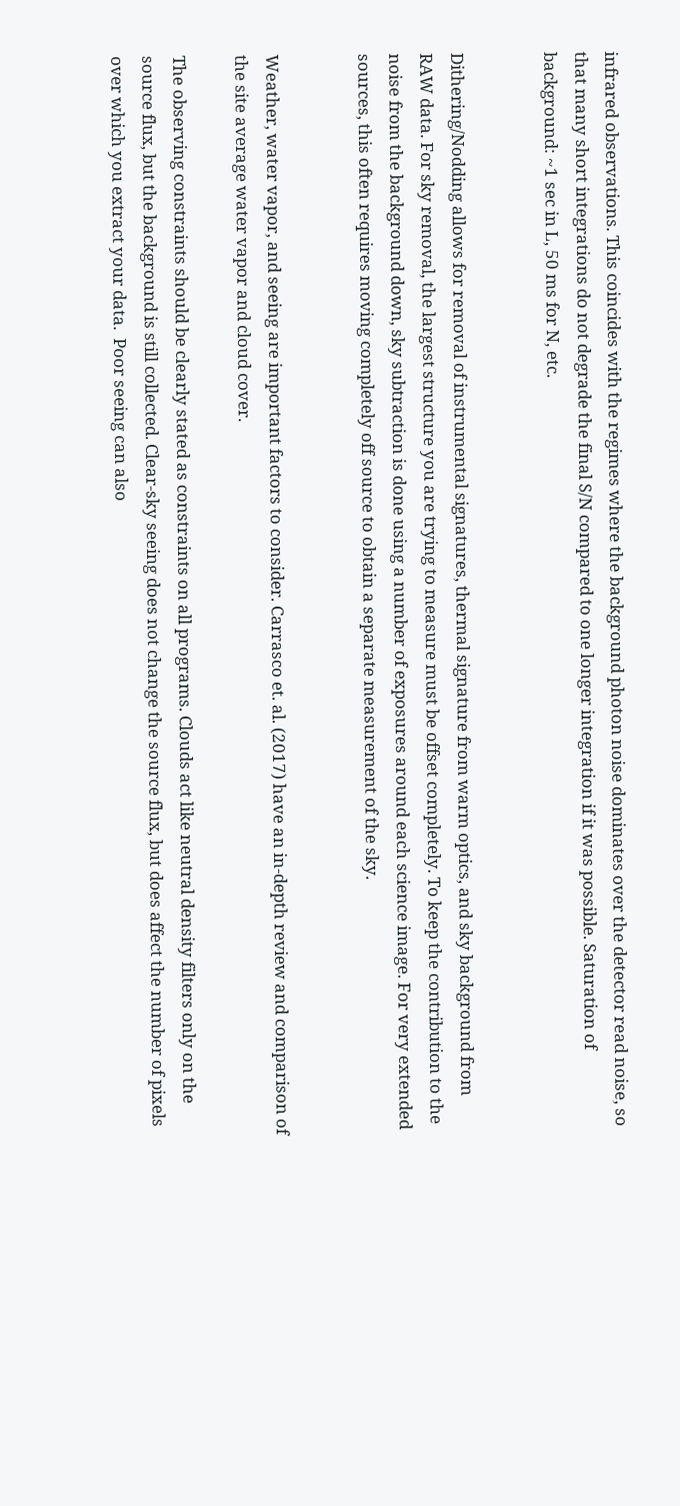infrared observations. This coincides with the regimes where the background photon noise dominates over the detector read noise, so that many short integrations do not degrade the final S/N compared to one longer integration if it was possible. Saturation of background: ~1 sec in L, 50 ms for N, etc.


Dithering/Nodding allows for removal of instrumental signatures, thermal signature from warm optics, and sky background from RAW data. For sky removal, the largest structure you are trying to measure must be offset completely. To keep the contribution to the noise from the background down, sky subtraction is done using a number of exposures around each science image. For very extended sources, this often requires moving completely off source to obtain a separate measurement of the sky.


Weather, water vapor, and seeing are important factors to consider. Carrasco et. al. (2017) have an in-depth review and comparison of the site average water vapor and cloud cover.

The observing constraints should be clearly stated as constraints on all programs. Clouds act like neutral density filters only on the source flux, but the background is still collected. Clear-sky seeing does not change the source flux, but does affect the number of pixels over which you extract your data.  Poor seeing can also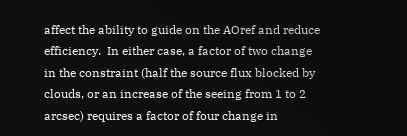affect the ability to guide on the AOref and reduce efficiency.  In either case, a factor of two change in the constraint (half the source flux blocked by clouds, or an increase of the seeing from 1 to 2 arcsec) requires a factor of four change in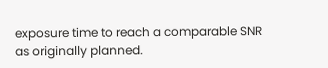exposure time to reach a comparable SNR as originally planned.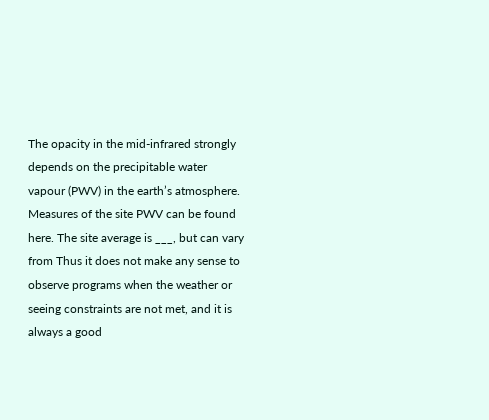The opacity in the mid-infrared strongly depends on the precipitable water vapour (PWV) in the earth’s atmosphere. Measures of the site PWV can be found here. The site average is ___, but can vary from Thus it does not make any sense to observe programs when the weather or seeing constraints are not met, and it is always a good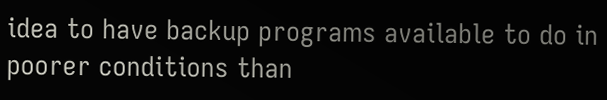idea to have backup programs available to do in poorer conditions than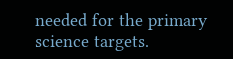needed for the primary science targets.